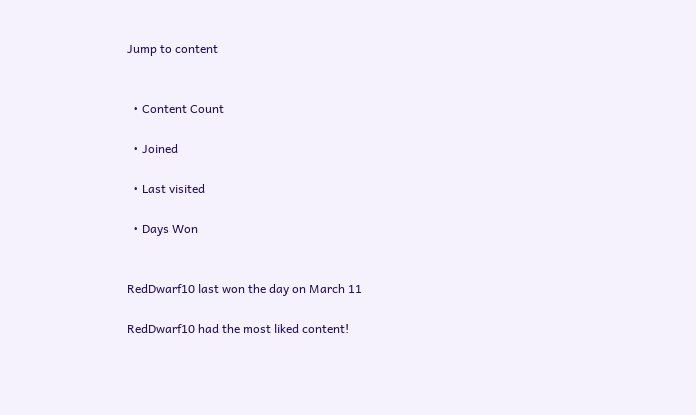Jump to content


  • Content Count

  • Joined

  • Last visited

  • Days Won


RedDwarf10 last won the day on March 11

RedDwarf10 had the most liked content!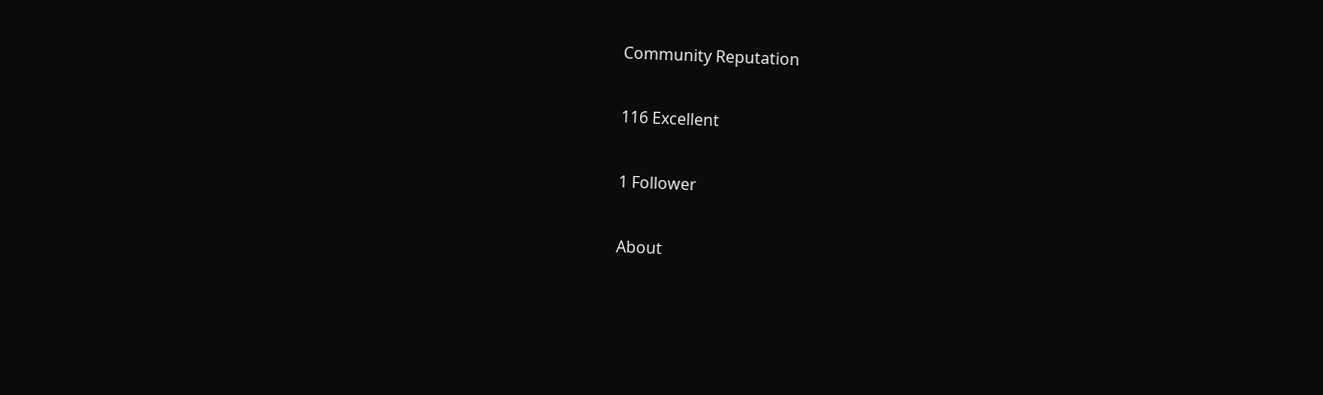Community Reputation

116 Excellent

1 Follower

About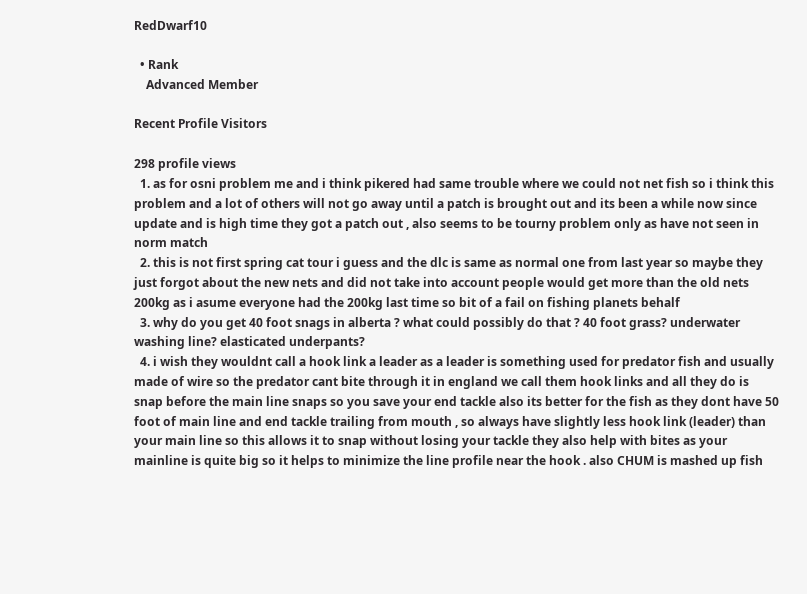RedDwarf10

  • Rank
    Advanced Member

Recent Profile Visitors

298 profile views
  1. as for osni problem me and i think pikered had same trouble where we could not net fish so i think this problem and a lot of others will not go away until a patch is brought out and its been a while now since update and is high time they got a patch out , also seems to be tourny problem only as have not seen in norm match
  2. this is not first spring cat tour i guess and the dlc is same as normal one from last year so maybe they just forgot about the new nets and did not take into account people would get more than the old nets 200kg as i asume everyone had the 200kg last time so bit of a fail on fishing planets behalf
  3. why do you get 40 foot snags in alberta ? what could possibly do that ? 40 foot grass? underwater washing line? elasticated underpants?
  4. i wish they wouldnt call a hook link a leader as a leader is something used for predator fish and usually made of wire so the predator cant bite through it in england we call them hook links and all they do is snap before the main line snaps so you save your end tackle also its better for the fish as they dont have 50 foot of main line and end tackle trailing from mouth , so always have slightly less hook link (leader) than your main line so this allows it to snap without losing your tackle they also help with bites as your mainline is quite big so it helps to minimize the line profile near the hook . also CHUM is mashed up fish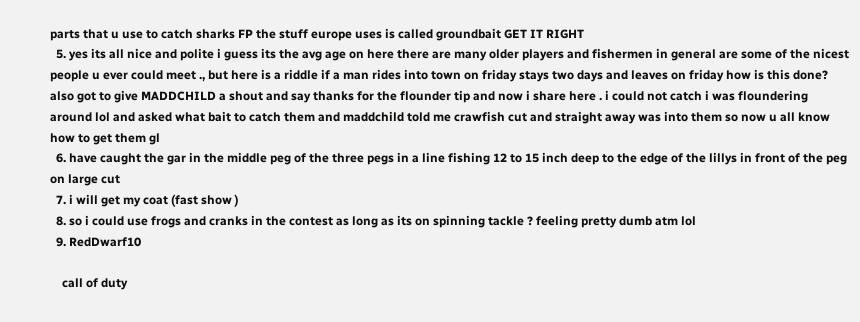parts that u use to catch sharks FP the stuff europe uses is called groundbait GET IT RIGHT
  5. yes its all nice and polite i guess its the avg age on here there are many older players and fishermen in general are some of the nicest people u ever could meet ., but here is a riddle if a man rides into town on friday stays two days and leaves on friday how is this done? also got to give MADDCHILD a shout and say thanks for the flounder tip and now i share here . i could not catch i was floundering around lol and asked what bait to catch them and maddchild told me crawfish cut and straight away was into them so now u all know how to get them gl
  6. have caught the gar in the middle peg of the three pegs in a line fishing 12 to 15 inch deep to the edge of the lillys in front of the peg on large cut
  7. i will get my coat (fast show )
  8. so i could use frogs and cranks in the contest as long as its on spinning tackle ? feeling pretty dumb atm lol
  9. RedDwarf10

    call of duty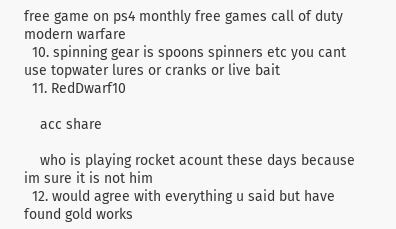free game on ps4 monthly free games call of duty modern warfare
  10. spinning gear is spoons spinners etc you cant use topwater lures or cranks or live bait
  11. RedDwarf10

    acc share

    who is playing rocket acount these days because im sure it is not him
  12. would agree with everything u said but have found gold works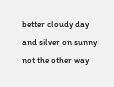better cloudy day and silver on sunny not the other way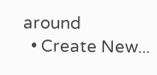around
  • Create New...